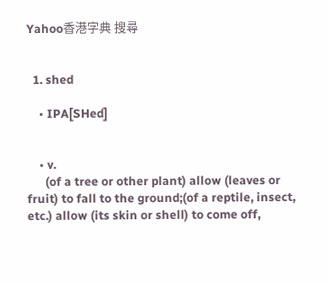Yahoo香港字典 搜尋


  1. shed

    • IPA[SHed]


    • v.
      (of a tree or other plant) allow (leaves or fruit) to fall to the ground;(of a reptile, insect, etc.) allow (its skin or shell) to come off,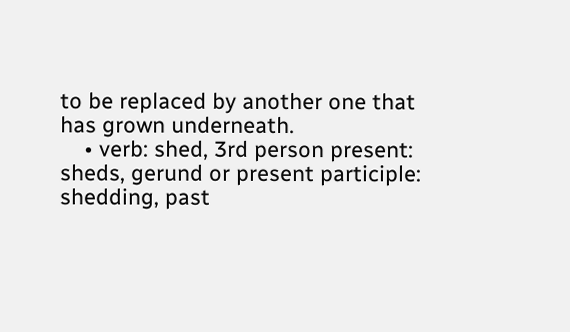to be replaced by another one that has grown underneath.
    • verb: shed, 3rd person present: sheds, gerund or present participle: shedding, past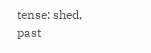tense: shed, past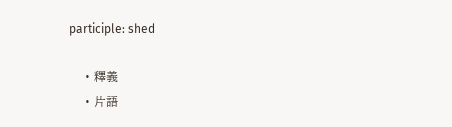participle: shed

    • 釋義
    • 片語